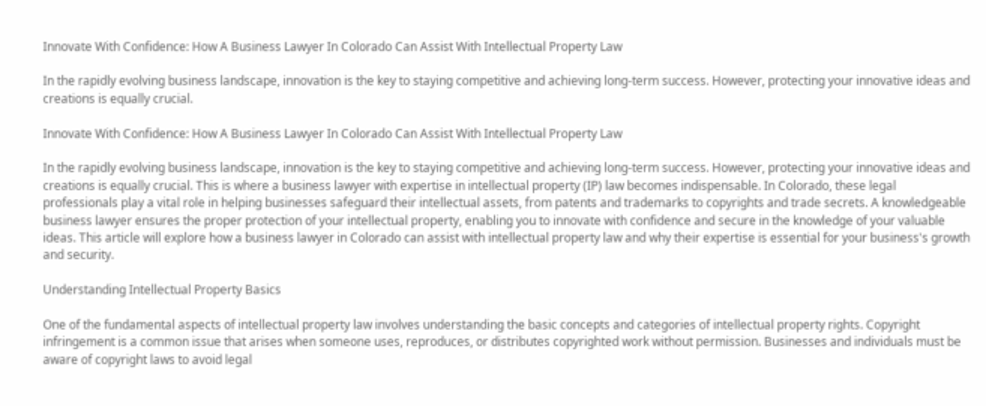Innovate With Confidence: How A Business Lawyer In Colorado Can Assist With Intellectual Property Law

In the rapidly evolving business landscape, innovation is the key to staying competitive and achieving long-term success. However, protecting your innovative ideas and creations is equally crucial.

Innovate With Confidence: How A Business Lawyer In Colorado Can Assist With Intellectual Property Law

In the rapidly evolving business landscape, innovation is the key to staying competitive and achieving long-term success. However, protecting your innovative ideas and creations is equally crucial. This is where a business lawyer with expertise in intellectual property (IP) law becomes indispensable. In Colorado, these legal professionals play a vital role in helping businesses safeguard their intellectual assets, from patents and trademarks to copyrights and trade secrets. A knowledgeable business lawyer ensures the proper protection of your intellectual property, enabling you to innovate with confidence and secure in the knowledge of your valuable ideas. This article will explore how a business lawyer in Colorado can assist with intellectual property law and why their expertise is essential for your business's growth and security.

Understanding Intellectual Property Basics

One of the fundamental aspects of intellectual property law involves understanding the basic concepts and categories of intellectual property rights. Copyright infringement is a common issue that arises when someone uses, reproduces, or distributes copyrighted work without permission. Businesses and individuals must be aware of copyright laws to avoid legal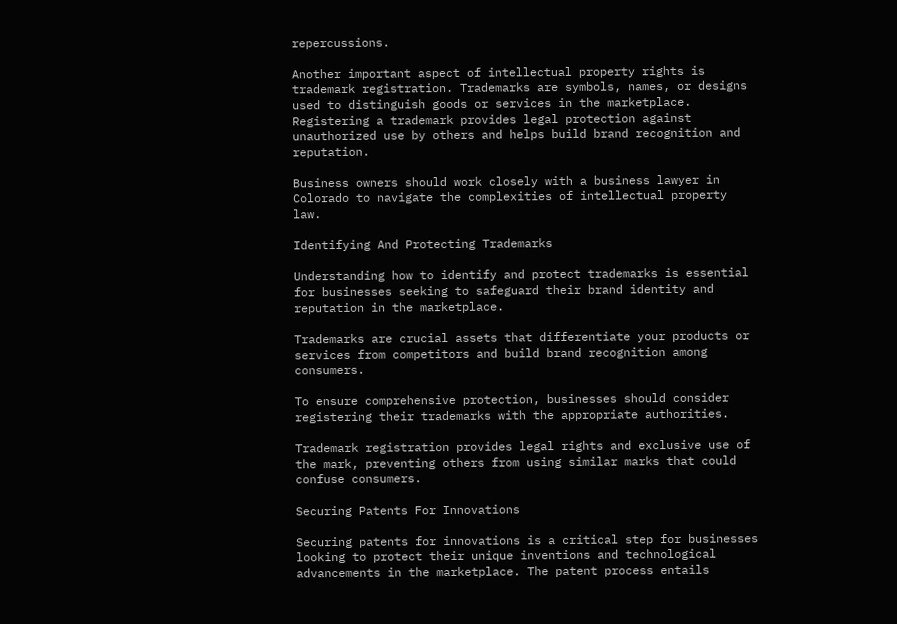repercussions.

Another important aspect of intellectual property rights is trademark registration. Trademarks are symbols, names, or designs used to distinguish goods or services in the marketplace. Registering a trademark provides legal protection against unauthorized use by others and helps build brand recognition and reputation.

Business owners should work closely with a business lawyer in Colorado to navigate the complexities of intellectual property law.

Identifying And Protecting Trademarks

Understanding how to identify and protect trademarks is essential for businesses seeking to safeguard their brand identity and reputation in the marketplace.

Trademarks are crucial assets that differentiate your products or services from competitors and build brand recognition among consumers.

To ensure comprehensive protection, businesses should consider registering their trademarks with the appropriate authorities.

Trademark registration provides legal rights and exclusive use of the mark, preventing others from using similar marks that could confuse consumers.

Securing Patents For Innovations

Securing patents for innovations is a critical step for businesses looking to protect their unique inventions and technological advancements in the marketplace. The patent process entails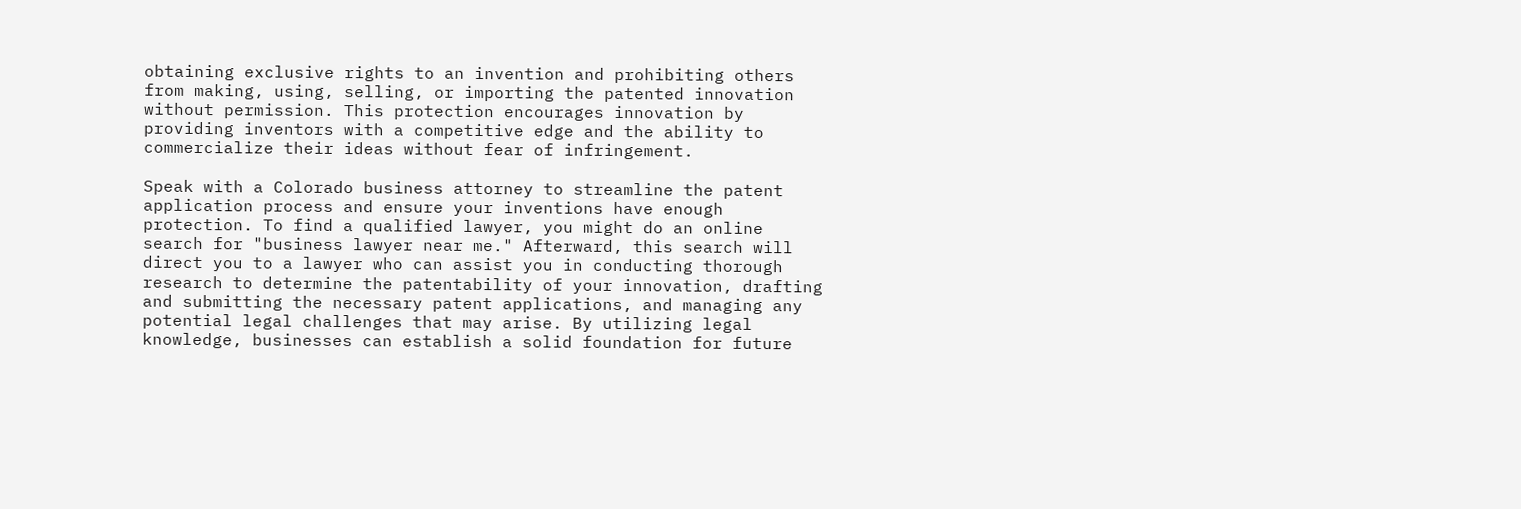obtaining exclusive rights to an invention and prohibiting others from making, using, selling, or importing the patented innovation without permission. This protection encourages innovation by providing inventors with a competitive edge and the ability to commercialize their ideas without fear of infringement.

Speak with a Colorado business attorney to streamline the patent application process and ensure your inventions have enough protection. To find a qualified lawyer, you might do an online search for "business lawyer near me." Afterward, this search will direct you to a lawyer who can assist you in conducting thorough research to determine the patentability of your innovation, drafting and submitting the necessary patent applications, and managing any potential legal challenges that may arise. By utilizing legal knowledge, businesses can establish a solid foundation for future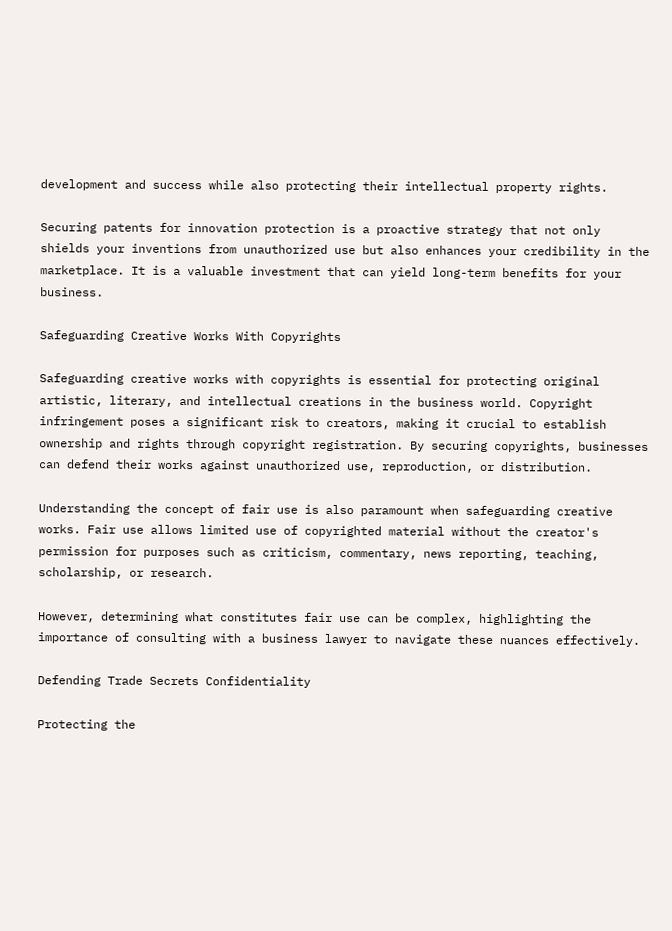development and success while also protecting their intellectual property rights.

Securing patents for innovation protection is a proactive strategy that not only shields your inventions from unauthorized use but also enhances your credibility in the marketplace. It is a valuable investment that can yield long-term benefits for your business.

Safeguarding Creative Works With Copyrights

Safeguarding creative works with copyrights is essential for protecting original artistic, literary, and intellectual creations in the business world. Copyright infringement poses a significant risk to creators, making it crucial to establish ownership and rights through copyright registration. By securing copyrights, businesses can defend their works against unauthorized use, reproduction, or distribution.

Understanding the concept of fair use is also paramount when safeguarding creative works. Fair use allows limited use of copyrighted material without the creator's permission for purposes such as criticism, commentary, news reporting, teaching, scholarship, or research.

However, determining what constitutes fair use can be complex, highlighting the importance of consulting with a business lawyer to navigate these nuances effectively.

Defending Trade Secrets Confidentiality

Protecting the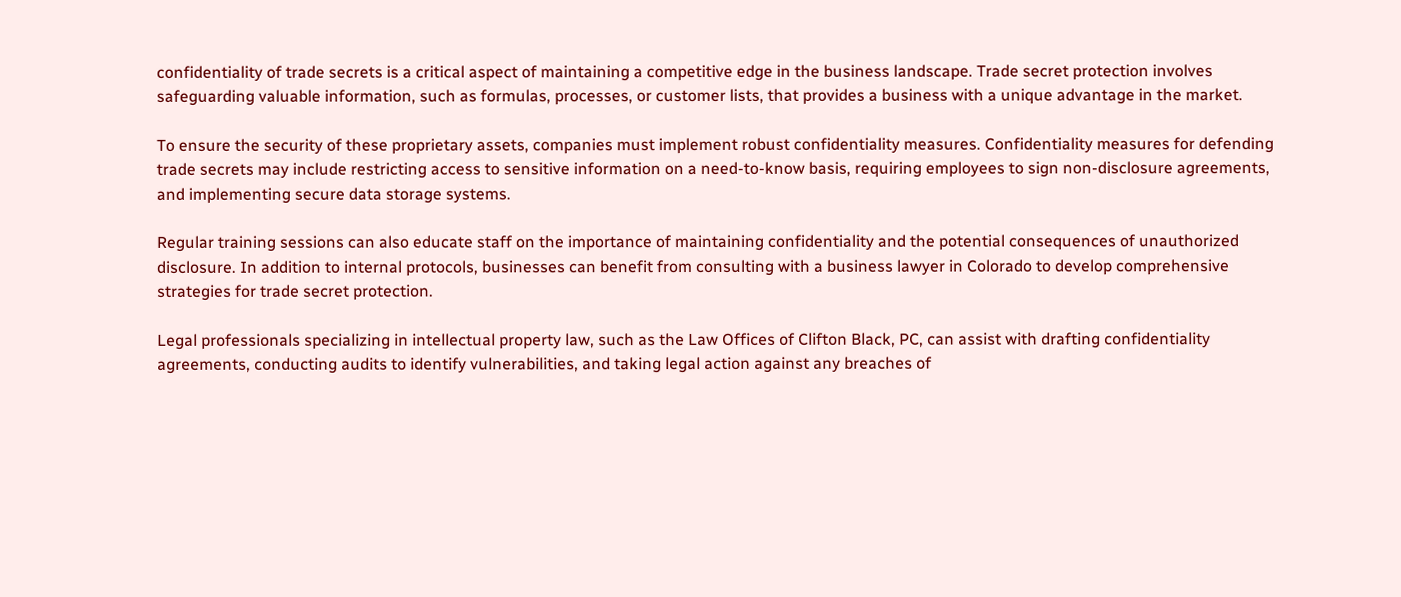confidentiality of trade secrets is a critical aspect of maintaining a competitive edge in the business landscape. Trade secret protection involves safeguarding valuable information, such as formulas, processes, or customer lists, that provides a business with a unique advantage in the market.

To ensure the security of these proprietary assets, companies must implement robust confidentiality measures. Confidentiality measures for defending trade secrets may include restricting access to sensitive information on a need-to-know basis, requiring employees to sign non-disclosure agreements, and implementing secure data storage systems.

Regular training sessions can also educate staff on the importance of maintaining confidentiality and the potential consequences of unauthorized disclosure. In addition to internal protocols, businesses can benefit from consulting with a business lawyer in Colorado to develop comprehensive strategies for trade secret protection.

Legal professionals specializing in intellectual property law, such as the Law Offices of Clifton Black, PC, can assist with drafting confidentiality agreements, conducting audits to identify vulnerabilities, and taking legal action against any breaches of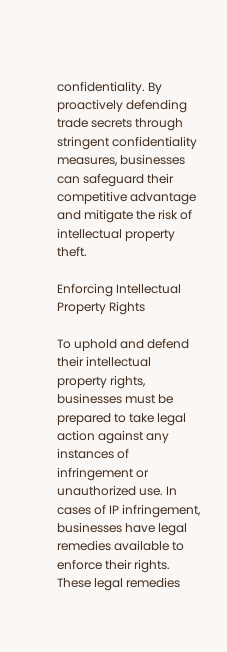confidentiality. By proactively defending trade secrets through stringent confidentiality measures, businesses can safeguard their competitive advantage and mitigate the risk of intellectual property theft.

Enforcing Intellectual Property Rights

To uphold and defend their intellectual property rights, businesses must be prepared to take legal action against any instances of infringement or unauthorized use. In cases of IP infringement, businesses have legal remedies available to enforce their rights. These legal remedies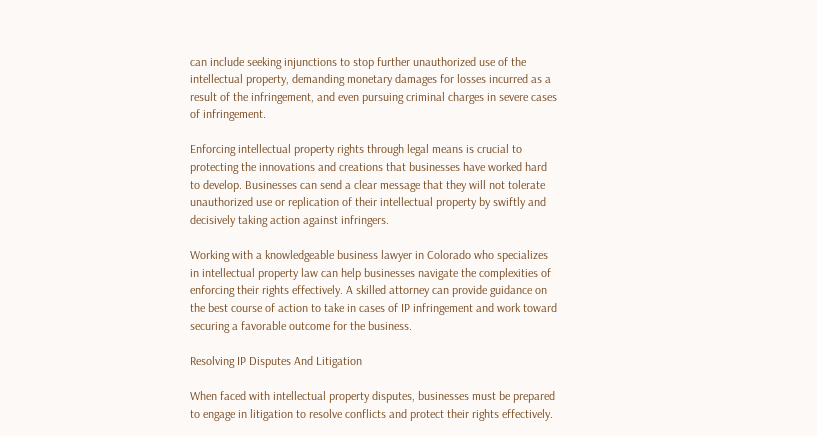can include seeking injunctions to stop further unauthorized use of the intellectual property, demanding monetary damages for losses incurred as a result of the infringement, and even pursuing criminal charges in severe cases of infringement.

Enforcing intellectual property rights through legal means is crucial to protecting the innovations and creations that businesses have worked hard to develop. Businesses can send a clear message that they will not tolerate unauthorized use or replication of their intellectual property by swiftly and decisively taking action against infringers.

Working with a knowledgeable business lawyer in Colorado who specializes in intellectual property law can help businesses navigate the complexities of enforcing their rights effectively. A skilled attorney can provide guidance on the best course of action to take in cases of IP infringement and work toward securing a favorable outcome for the business.

Resolving IP Disputes And Litigation

When faced with intellectual property disputes, businesses must be prepared to engage in litigation to resolve conflicts and protect their rights effectively.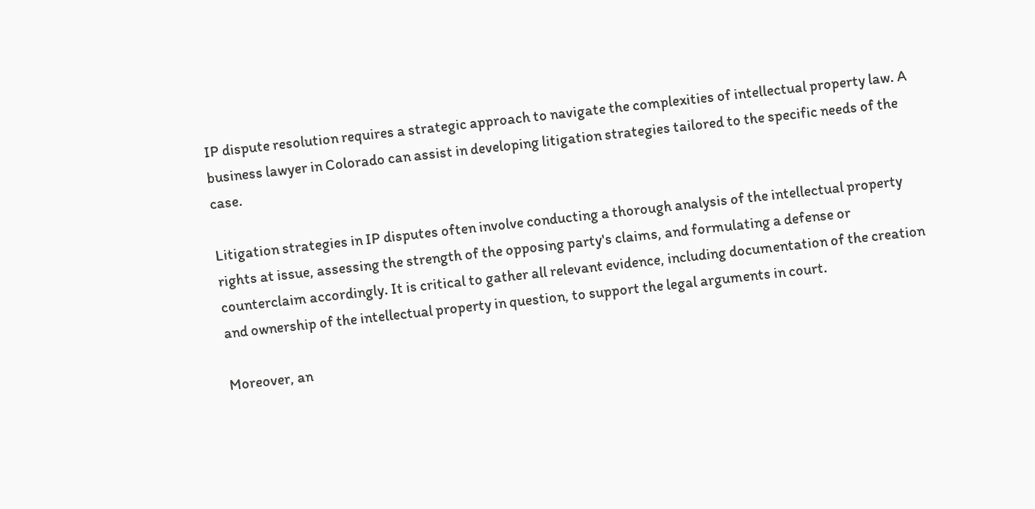IP dispute resolution requires a strategic approach to navigate the complexities of intellectual property law. A business lawyer in Colorado can assist in developing litigation strategies tailored to the specific needs of the case.

Litigation strategies in IP disputes often involve conducting a thorough analysis of the intellectual property rights at issue, assessing the strength of the opposing party's claims, and formulating a defense or counterclaim accordingly. It is critical to gather all relevant evidence, including documentation of the creation and ownership of the intellectual property in question, to support the legal arguments in court.

Moreover, an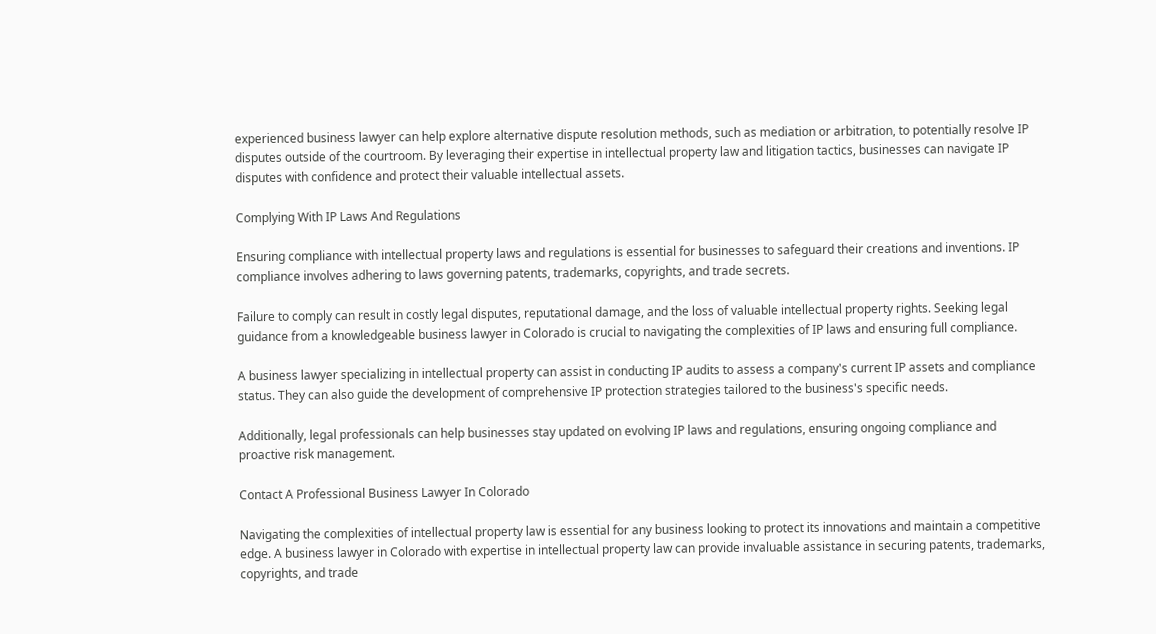experienced business lawyer can help explore alternative dispute resolution methods, such as mediation or arbitration, to potentially resolve IP disputes outside of the courtroom. By leveraging their expertise in intellectual property law and litigation tactics, businesses can navigate IP disputes with confidence and protect their valuable intellectual assets.

Complying With IP Laws And Regulations

Ensuring compliance with intellectual property laws and regulations is essential for businesses to safeguard their creations and inventions. IP compliance involves adhering to laws governing patents, trademarks, copyrights, and trade secrets.

Failure to comply can result in costly legal disputes, reputational damage, and the loss of valuable intellectual property rights. Seeking legal guidance from a knowledgeable business lawyer in Colorado is crucial to navigating the complexities of IP laws and ensuring full compliance.

A business lawyer specializing in intellectual property can assist in conducting IP audits to assess a company's current IP assets and compliance status. They can also guide the development of comprehensive IP protection strategies tailored to the business's specific needs.

Additionally, legal professionals can help businesses stay updated on evolving IP laws and regulations, ensuring ongoing compliance and proactive risk management.

Contact A Professional Business Lawyer In Colorado

Navigating the complexities of intellectual property law is essential for any business looking to protect its innovations and maintain a competitive edge. A business lawyer in Colorado with expertise in intellectual property law can provide invaluable assistance in securing patents, trademarks, copyrights, and trade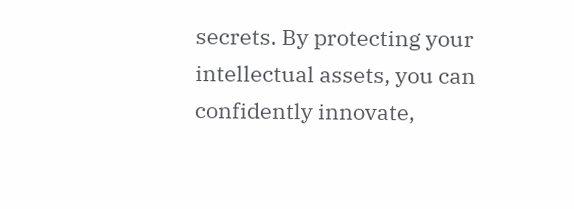secrets. By protecting your intellectual assets, you can confidently innovate,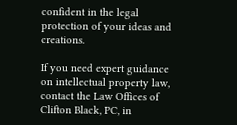confident in the legal protection of your ideas and creations.

If you need expert guidance on intellectual property law, contact the Law Offices of Clifton Black, PC, in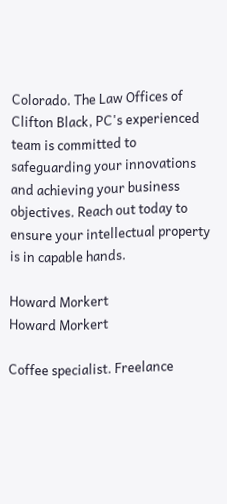Colorado. The Law Offices of Clifton Black, PC's experienced team is committed to safeguarding your innovations and achieving your business objectives. Reach out today to ensure your intellectual property is in capable hands.

Howard Morkert
Howard Morkert

Coffee specialist. Freelance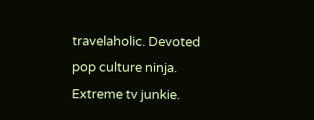travelaholic. Devoted pop culture ninja. Extreme tv junkie.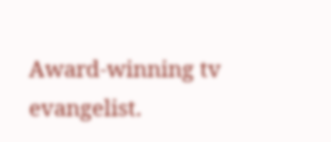Award-winning tv evangelist.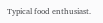Typical food enthusiast.